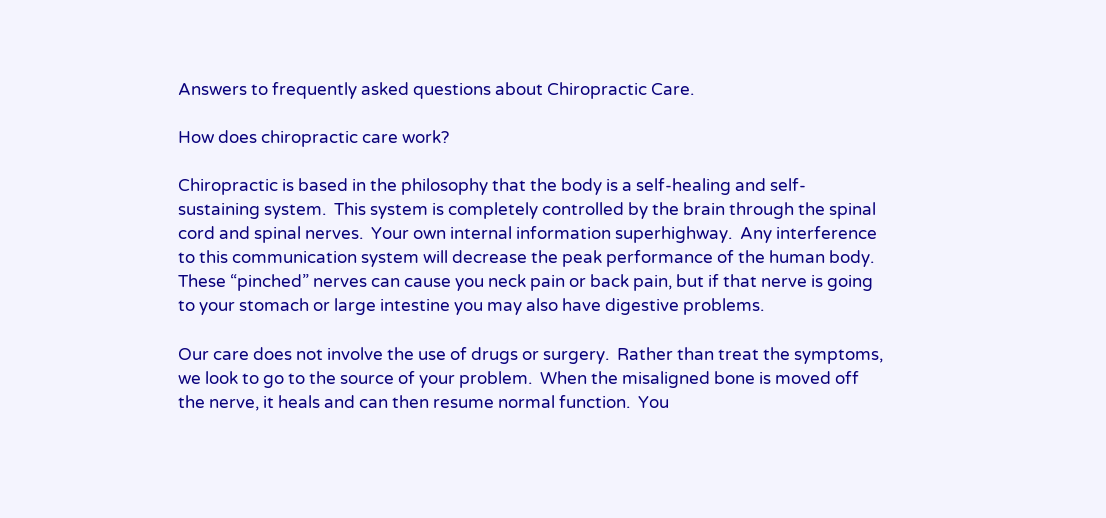Answers to frequently asked questions about Chiropractic Care.

How does chiropractic care work?

Chiropractic is based in the philosophy that the body is a self-healing and self-sustaining system.  This system is completely controlled by the brain through the spinal cord and spinal nerves.  Your own internal information superhighway.  Any interference to this communication system will decrease the peak performance of the human body.  These “pinched” nerves can cause you neck pain or back pain, but if that nerve is going to your stomach or large intestine you may also have digestive problems.

Our care does not involve the use of drugs or surgery.  Rather than treat the symptoms, we look to go to the source of your problem.  When the misaligned bone is moved off the nerve, it heals and can then resume normal function.  You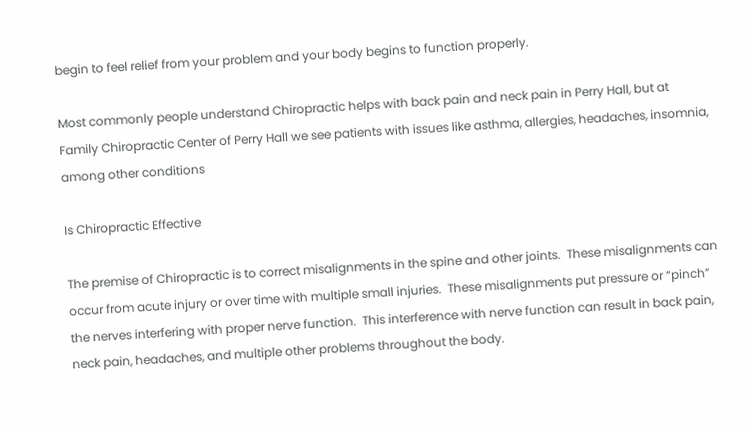begin to feel relief from your problem and your body begins to function properly.

Most commonly people understand Chiropractic helps with back pain and neck pain in Perry Hall, but at Family Chiropractic Center of Perry Hall we see patients with issues like asthma, allergies, headaches, insomnia, among other conditions

Is Chiropractic Effective

The premise of Chiropractic is to correct misalignments in the spine and other joints.  These misalignments can occur from acute injury or over time with multiple small injuries.  These misalignments put pressure or “pinch” the nerves interfering with proper nerve function.  This interference with nerve function can result in back pain, neck pain, headaches, and multiple other problems throughout the body.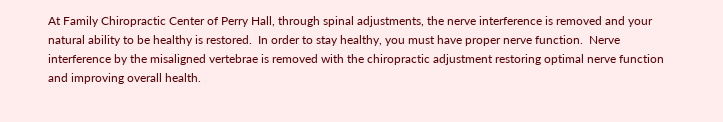At Family Chiropractic Center of Perry Hall, through spinal adjustments, the nerve interference is removed and your natural ability to be healthy is restored.  In order to stay healthy, you must have proper nerve function.  Nerve interference by the misaligned vertebrae is removed with the chiropractic adjustment restoring optimal nerve function and improving overall health.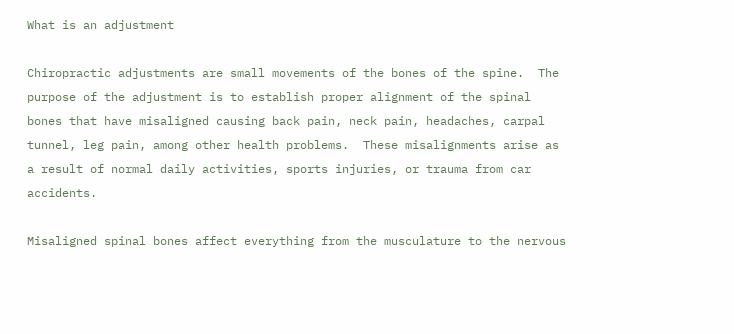What is an adjustment

Chiropractic adjustments are small movements of the bones of the spine.  The purpose of the adjustment is to establish proper alignment of the spinal bones that have misaligned causing back pain, neck pain, headaches, carpal tunnel, leg pain, among other health problems.  These misalignments arise as a result of normal daily activities, sports injuries, or trauma from car accidents.

Misaligned spinal bones affect everything from the musculature to the nervous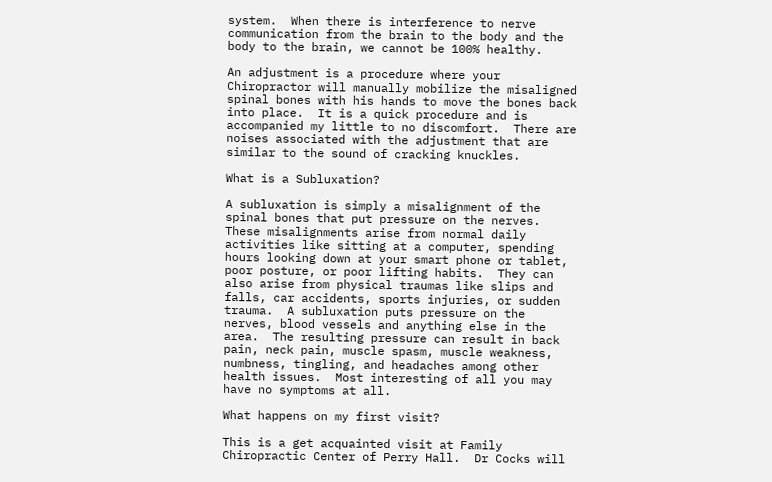system.  When there is interference to nerve communication from the brain to the body and the body to the brain, we cannot be 100% healthy.

An adjustment is a procedure where your Chiropractor will manually mobilize the misaligned spinal bones with his hands to move the bones back into place.  It is a quick procedure and is accompanied my little to no discomfort.  There are noises associated with the adjustment that are similar to the sound of cracking knuckles.

What is a Subluxation?

A subluxation is simply a misalignment of the spinal bones that put pressure on the nerves.  These misalignments arise from normal daily activities like sitting at a computer, spending hours looking down at your smart phone or tablet, poor posture, or poor lifting habits.  They can also arise from physical traumas like slips and falls, car accidents, sports injuries, or sudden trauma.  A subluxation puts pressure on the nerves, blood vessels and anything else in the area.  The resulting pressure can result in back pain, neck pain, muscle spasm, muscle weakness, numbness, tingling, and headaches among other health issues.  Most interesting of all you may have no symptoms at all.

What happens on my first visit?

This is a get acquainted visit at Family Chiropractic Center of Perry Hall.  Dr Cocks will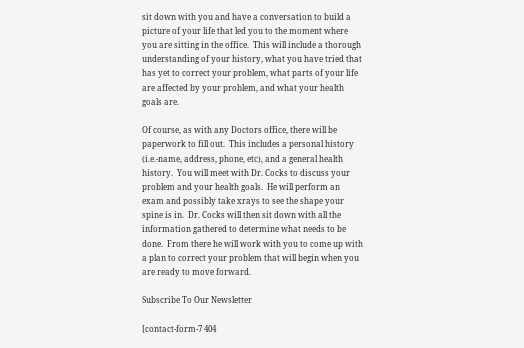sit down with you and have a conversation to build a picture of your life that led you to the moment where you are sitting in the office.  This will include a thorough understanding of your history, what you have tried that has yet to correct your problem, what parts of your life are affected by your problem, and what your health goals are.

Of course, as with any Doctors office, there will be paperwork to fill out.  This includes a personal history (i.e.-name, address, phone, etc), and a general health history.  You will meet with Dr. Cocks to discuss your problem and your health goals.  He will perform an exam and possibly take xrays to see the shape your spine is in.  Dr. Cocks will then sit down with all the information gathered to determine what needs to be done.  From there he will work with you to come up with a plan to correct your problem that will begin when you are ready to move forward.

Subscribe To Our Newsletter

[contact-form-7 404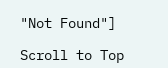"Not Found"]

Scroll to Top